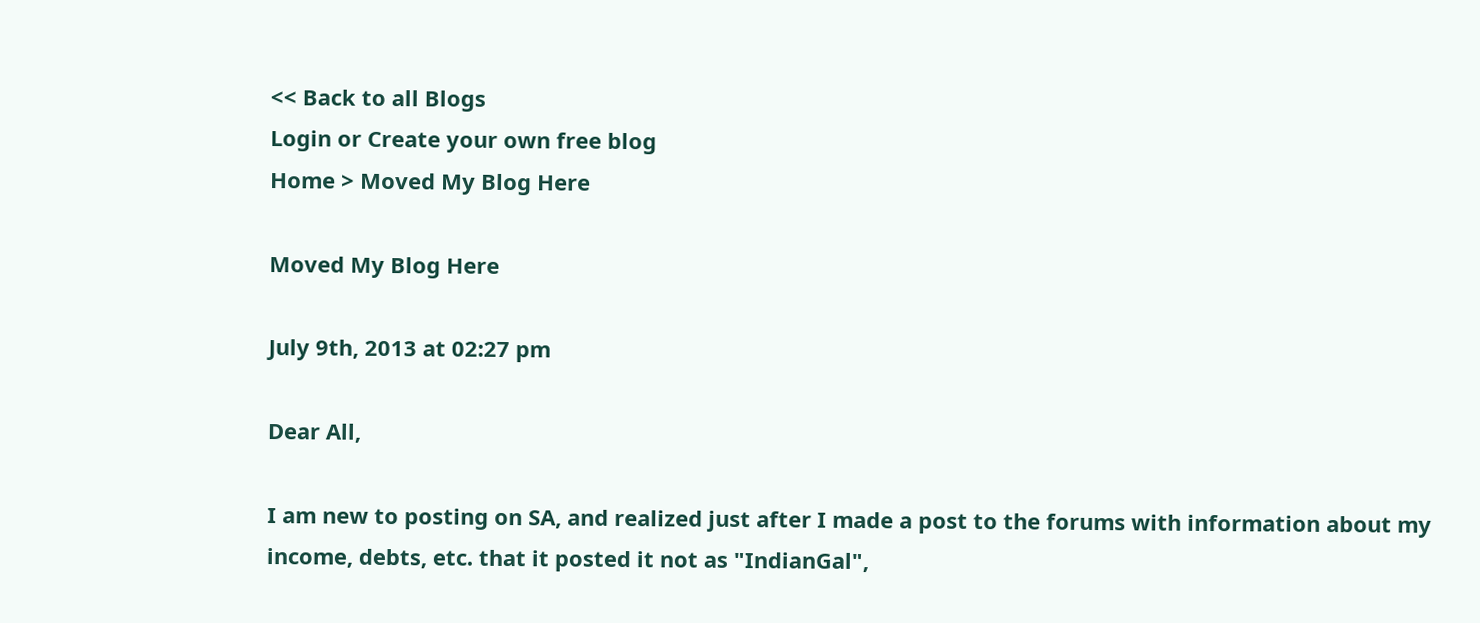<< Back to all Blogs
Login or Create your own free blog
Home > Moved My Blog Here

Moved My Blog Here

July 9th, 2013 at 02:27 pm

Dear All,

I am new to posting on SA, and realized just after I made a post to the forums with information about my income, debts, etc. that it posted it not as "IndianGal",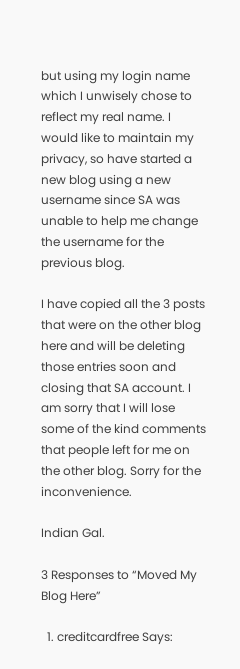but using my login name which I unwisely chose to reflect my real name. I would like to maintain my privacy, so have started a new blog using a new username since SA was unable to help me change the username for the previous blog.

I have copied all the 3 posts that were on the other blog here and will be deleting those entries soon and closing that SA account. I am sorry that I will lose some of the kind comments that people left for me on the other blog. Sorry for the inconvenience.

Indian Gal.

3 Responses to “Moved My Blog Here”

  1. creditcardfree Says: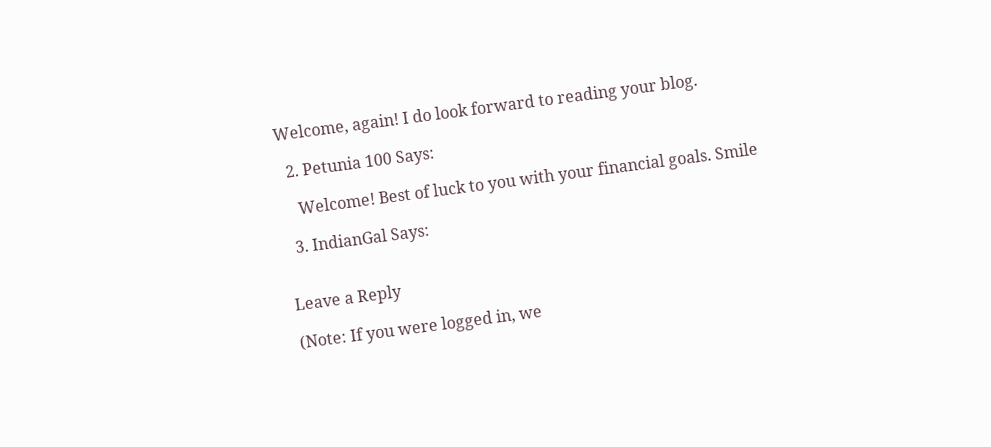Welcome, again! I do look forward to reading your blog.

  2. Petunia 100 Says:

    Welcome! Best of luck to you with your financial goals. Smile

  3. IndianGal Says:


Leave a Reply

(Note: If you were logged in, we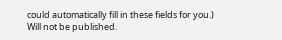could automatically fill in these fields for you.)
Will not be published.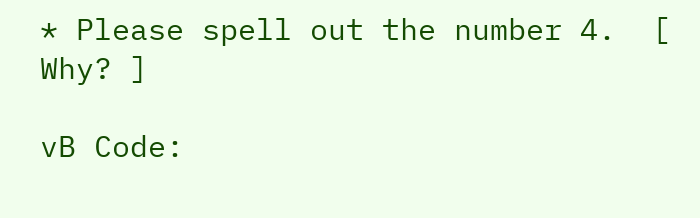* Please spell out the number 4.  [ Why? ]

vB Code: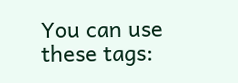You can use these tags: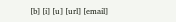[b] [i] [u] [url] [email]